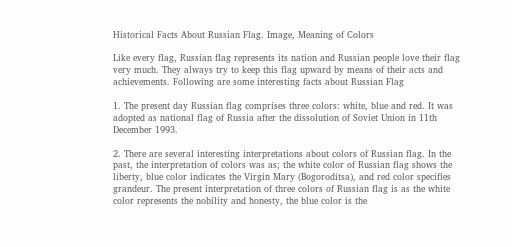Historical Facts About Russian Flag. Image, Meaning of Colors

Like every flag, Russian flag represents its nation and Russian people love their flag very much. They always try to keep this flag upward by means of their acts and achievements. Following are some interesting facts about Russian Flag

1. The present day Russian flag comprises three colors: white, blue and red. It was adopted as national flag of Russia after the dissolution of Soviet Union in 11th December 1993.

2. There are several interesting interpretations about colors of Russian flag. In the past, the interpretation of colors was as; the white color of Russian flag shows the liberty, blue color indicates the Virgin Mary (Bogoroditsa), and red color specifies grandeur. The present interpretation of three colors of Russian flag is as the white color represents the nobility and honesty, the blue color is the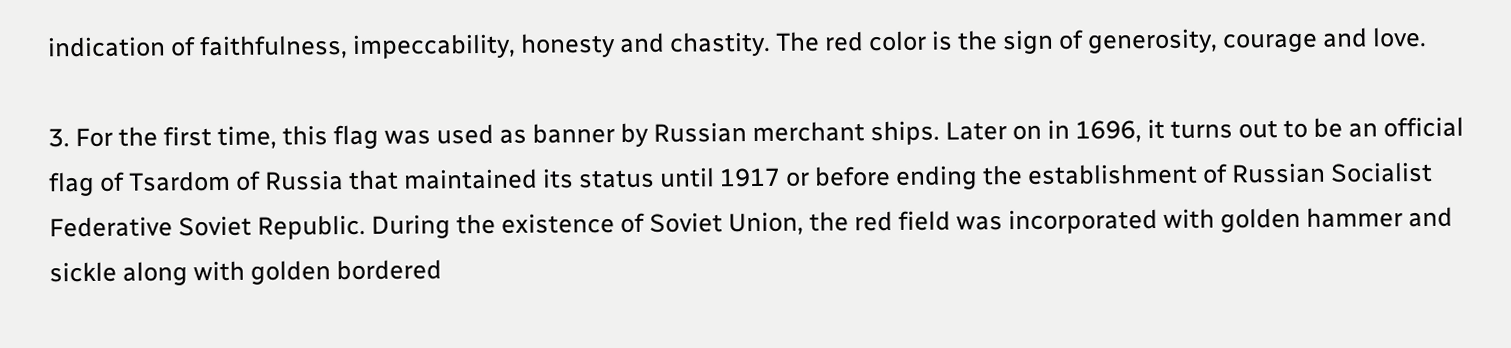indication of faithfulness, impeccability, honesty and chastity. The red color is the sign of generosity, courage and love.

3. For the first time, this flag was used as banner by Russian merchant ships. Later on in 1696, it turns out to be an official flag of Tsardom of Russia that maintained its status until 1917 or before ending the establishment of Russian Socialist Federative Soviet Republic. During the existence of Soviet Union, the red field was incorporated with golden hammer and sickle along with golden bordered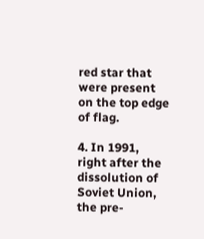red star that were present on the top edge of flag.

4. In 1991, right after the dissolution of Soviet Union, the pre-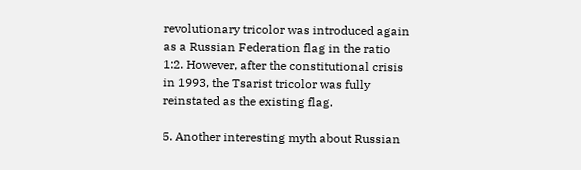revolutionary tricolor was introduced again as a Russian Federation flag in the ratio 1:2. However, after the constitutional crisis in 1993, the Tsarist tricolor was fully reinstated as the existing flag.

5. Another interesting myth about Russian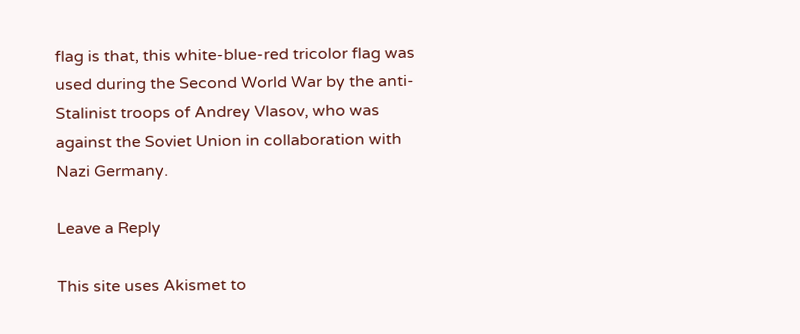flag is that, this white-blue-red tricolor flag was used during the Second World War by the anti-Stalinist troops of Andrey Vlasov, who was against the Soviet Union in collaboration with Nazi Germany.

Leave a Reply

This site uses Akismet to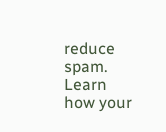reduce spam. Learn how your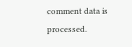comment data is processed.